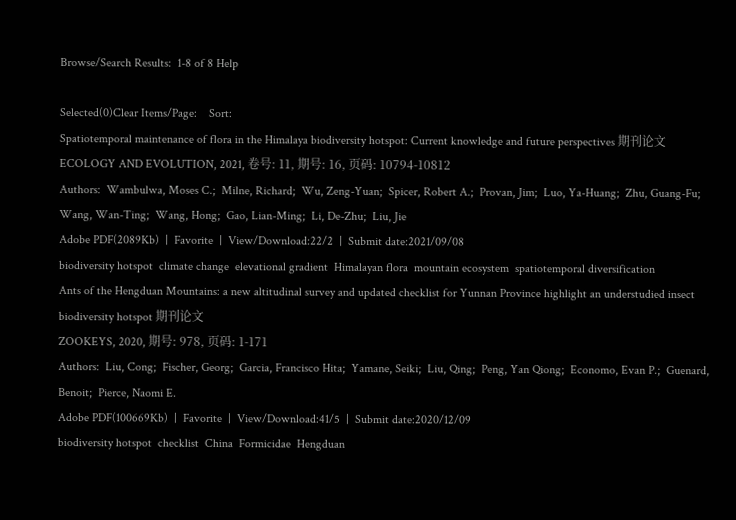Browse/Search Results:  1-8 of 8 Help

Selected(0)Clear Items/Page:    Sort:
Spatiotemporal maintenance of flora in the Himalaya biodiversity hotspot: Current knowledge and future perspectives 期刊论文
ECOLOGY AND EVOLUTION, 2021, 卷号: 11, 期号: 16, 页码: 10794-10812
Authors:  Wambulwa, Moses C.;  Milne, Richard;  Wu, Zeng-Yuan;  Spicer, Robert A.;  Provan, Jim;  Luo, Ya-Huang;  Zhu, Guang-Fu;  Wang, Wan-Ting;  Wang, Hong;  Gao, Lian-Ming;  Li, De-Zhu;  Liu, Jie
Adobe PDF(2089Kb)  |  Favorite  |  View/Download:22/2  |  Submit date:2021/09/08
biodiversity hotspot  climate change  elevational gradient  Himalayan flora  mountain ecosystem  spatiotemporal diversification
Ants of the Hengduan Mountains: a new altitudinal survey and updated checklist for Yunnan Province highlight an understudied insect biodiversity hotspot 期刊论文
ZOOKEYS, 2020, 期号: 978, 页码: 1-171
Authors:  Liu, Cong;  Fischer, Georg;  Garcia, Francisco Hita;  Yamane, Seiki;  Liu, Qing;  Peng, Yan Qiong;  Economo, Evan P.;  Guenard, Benoit;  Pierce, Naomi E.
Adobe PDF(100669Kb)  |  Favorite  |  View/Download:41/5  |  Submit date:2020/12/09
biodiversity hotspot  checklist  China  Formicidae  Hengduan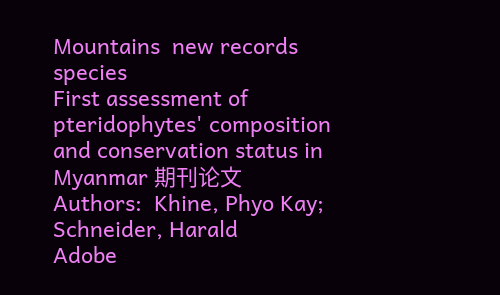Mountains  new records  species
First assessment of pteridophytes' composition and conservation status in Myanmar 期刊论文
Authors:  Khine, Phyo Kay;  Schneider, Harald
Adobe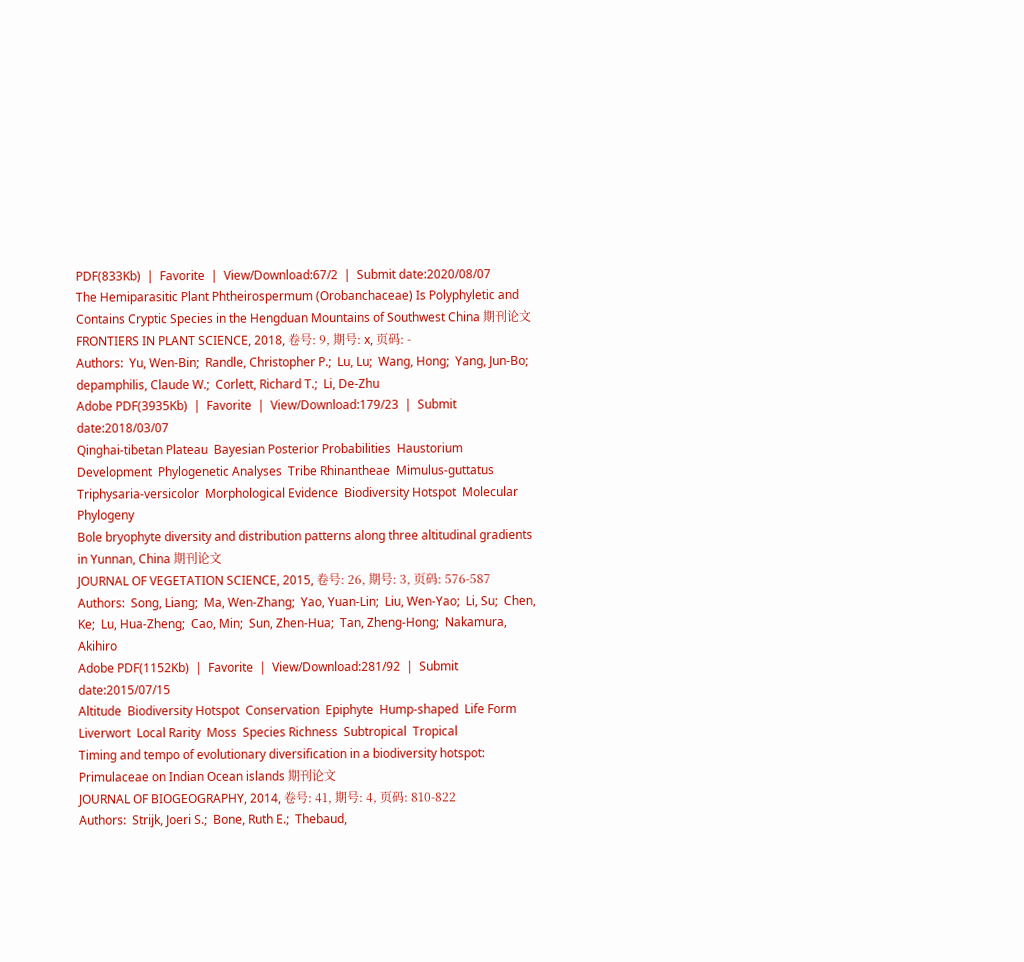PDF(833Kb)  |  Favorite  |  View/Download:67/2  |  Submit date:2020/08/07
The Hemiparasitic Plant Phtheirospermum (Orobanchaceae) Is Polyphyletic and Contains Cryptic Species in the Hengduan Mountains of Southwest China 期刊论文
FRONTIERS IN PLANT SCIENCE, 2018, 卷号: 9, 期号: x, 页码: -
Authors:  Yu, Wen-Bin;  Randle, Christopher P.;  Lu, Lu;  Wang, Hong;  Yang, Jun-Bo;  depamphilis, Claude W.;  Corlett, Richard T.;  Li, De-Zhu
Adobe PDF(3935Kb)  |  Favorite  |  View/Download:179/23  |  Submit date:2018/03/07
Qinghai-tibetan Plateau  Bayesian Posterior Probabilities  Haustorium Development  Phylogenetic Analyses  Tribe Rhinantheae  Mimulus-guttatus  Triphysaria-versicolor  Morphological Evidence  Biodiversity Hotspot  Molecular Phylogeny
Bole bryophyte diversity and distribution patterns along three altitudinal gradients in Yunnan, China 期刊论文
JOURNAL OF VEGETATION SCIENCE, 2015, 卷号: 26, 期号: 3, 页码: 576-587
Authors:  Song, Liang;  Ma, Wen-Zhang;  Yao, Yuan-Lin;  Liu, Wen-Yao;  Li, Su;  Chen, Ke;  Lu, Hua-Zheng;  Cao, Min;  Sun, Zhen-Hua;  Tan, Zheng-Hong;  Nakamura, Akihiro
Adobe PDF(1152Kb)  |  Favorite  |  View/Download:281/92  |  Submit date:2015/07/15
Altitude  Biodiversity Hotspot  Conservation  Epiphyte  Hump-shaped  Life Form  Liverwort  Local Rarity  Moss  Species Richness  Subtropical  Tropical
Timing and tempo of evolutionary diversification in a biodiversity hotspot: Primulaceae on Indian Ocean islands 期刊论文
JOURNAL OF BIOGEOGRAPHY, 2014, 卷号: 41, 期号: 4, 页码: 810-822
Authors:  Strijk, Joeri S.;  Bone, Ruth E.;  Thebaud,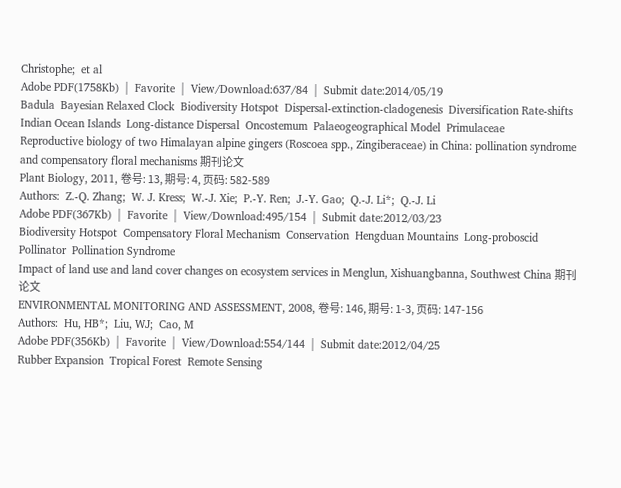Christophe;  et al
Adobe PDF(1758Kb)  |  Favorite  |  View/Download:637/84  |  Submit date:2014/05/19
Badula  Bayesian Relaxed Clock  Biodiversity Hotspot  Dispersal-extinction-cladogenesis  Diversification Rate-shifts  Indian Ocean Islands  Long-distance Dispersal  Oncostemum  Palaeogeographical Model  Primulaceae
Reproductive biology of two Himalayan alpine gingers (Roscoea spp., Zingiberaceae) in China: pollination syndrome and compensatory floral mechanisms 期刊论文
Plant Biology, 2011, 卷号: 13, 期号: 4, 页码: 582-589
Authors:  Z.-Q. Zhang;  W. J. Kress;  W.-J. Xie;  P.-Y. Ren;  J.-Y. Gao;  Q.-J. Li*;  Q.-J. Li
Adobe PDF(367Kb)  |  Favorite  |  View/Download:495/154  |  Submit date:2012/03/23
Biodiversity Hotspot  Compensatory Floral Mechanism  Conservation  Hengduan Mountains  Long-proboscid Pollinator  Pollination Syndrome
Impact of land use and land cover changes on ecosystem services in Menglun, Xishuangbanna, Southwest China 期刊论文
ENVIRONMENTAL MONITORING AND ASSESSMENT, 2008, 卷号: 146, 期号: 1-3, 页码: 147-156
Authors:  Hu, HB*;  Liu, WJ;  Cao, M
Adobe PDF(356Kb)  |  Favorite  |  View/Download:554/144  |  Submit date:2012/04/25
Rubber Expansion  Tropical Forest  Remote Sensing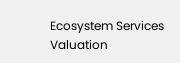Ecosystem Services  Valuation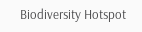Biodiversity Hotspot